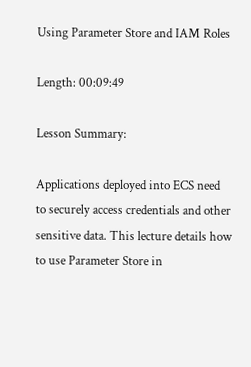Using Parameter Store and IAM Roles

Length: 00:09:49

Lesson Summary:

Applications deployed into ECS need to securely access credentials and other sensitive data. This lecture details how to use Parameter Store in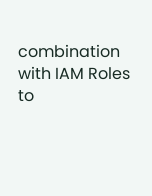combination with IAM Roles to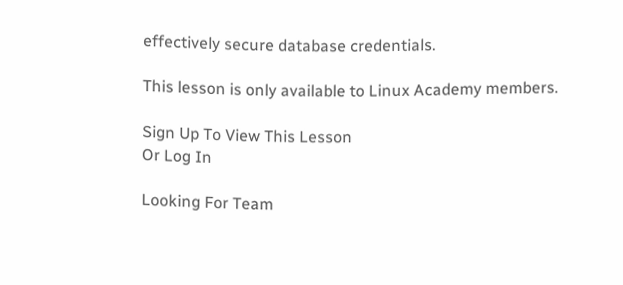effectively secure database credentials.

This lesson is only available to Linux Academy members.

Sign Up To View This Lesson
Or Log In

Looking For Team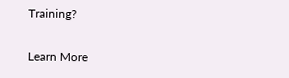Training?

Learn More